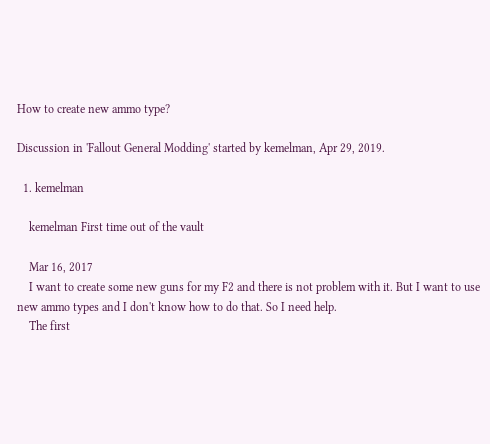How to create new ammo type?

Discussion in 'Fallout General Modding' started by kemelman, Apr 29, 2019.

  1. kemelman

    kemelman First time out of the vault

    Mar 16, 2017
    I want to create some new guns for my F2 and there is not problem with it. But I want to use new ammo types and I don't know how to do that. So I need help.
    The first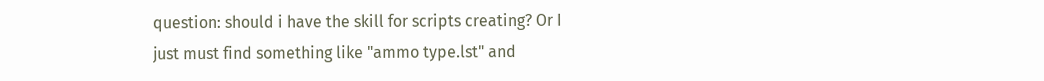question: should i have the skill for scripts creating? Or I just must find something like "ammo type.lst" and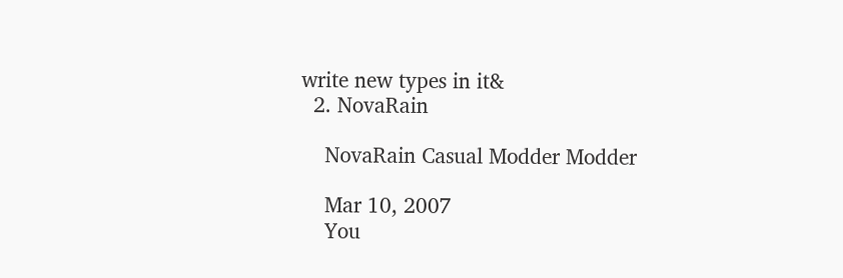write new types in it&
  2. NovaRain

    NovaRain Casual Modder Modder

    Mar 10, 2007
    You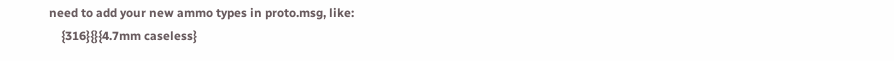need to add your new ammo types in proto.msg, like:
    {316}{}{4.7mm caseless}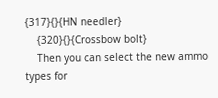{317}{}{HN needler}
    {320}{}{Crossbow bolt}
    Then you can select the new ammo types for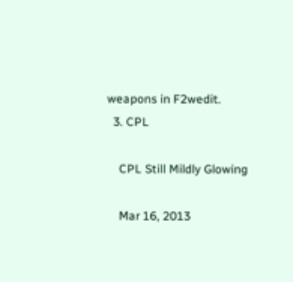weapons in F2wedit.
  3. CPL

    CPL Still Mildly Glowing

    Mar 16, 2013